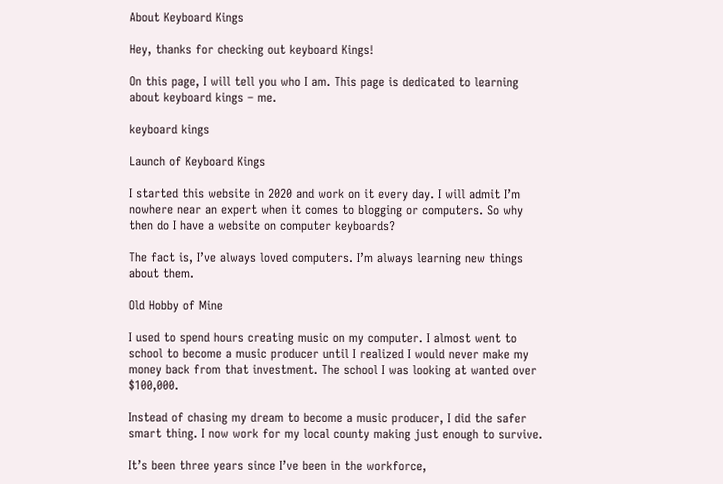About Keyboard Kings

Hey, thanks for checking out keyboard Kings!

On this page, I will tell you who I am. This page is dedicated to learning about keyboard kings – me.

keyboard kings

Launch of Keyboard Kings

I started this website in 2020 and work on it every day. I will admit I’m nowhere near an expert when it comes to blogging or computers. So why then do I have a website on computer keyboards?

The fact is, I’ve always loved computers. I’m always learning new things about them.

Old Hobby of Mine

I used to spend hours creating music on my computer. I almost went to school to become a music producer until I realized I would never make my money back from that investment. The school I was looking at wanted over $100,000.

Instead of chasing my dream to become a music producer, I did the safer smart thing. I now work for my local county making just enough to survive.

It’s been three years since I’ve been in the workforce,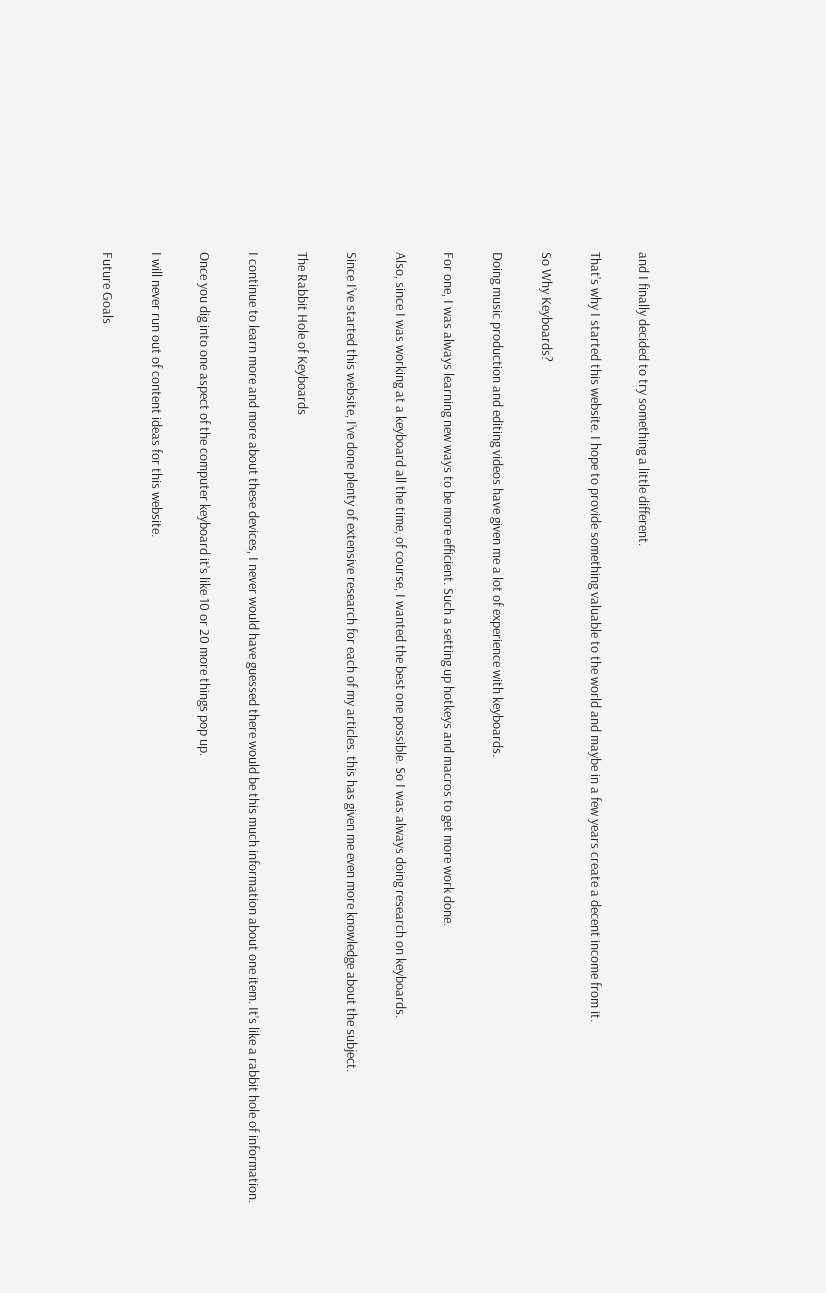and I finally decided to try something a little different.

That’s why I started this website. I hope to provide something valuable to the world and maybe in a few years create a decent income from it.

So Why Keyboards?

Doing music production and editing videos have given me a lot of experience with keyboards.

For one, I was always learning new ways to be more efficient. Such a setting up hotkeys and macros to get more work done.

Also, since I was working at a keyboard all the time, of course, I wanted the best one possible. So I was always doing research on keyboards.

Since I’ve started this website, I’ve done plenty of extensive research for each of my articles. this has given me even more knowledge about the subject.

The Rabbit Hole of Keyboards

I continue to learn more and more about these devices, I never would have guessed there would be this much information about one item. It’s like a rabbit hole of information.

Once you dig into one aspect of the computer keyboard it’s like 10 or 20 more things pop up.

I will never run out of content ideas for this website.

Future Goals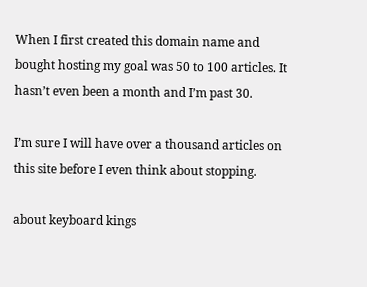When I first created this domain name and bought hosting my goal was 50 to 100 articles. It hasn’t even been a month and I’m past 30.

I’m sure I will have over a thousand articles on this site before I even think about stopping.

about keyboard kings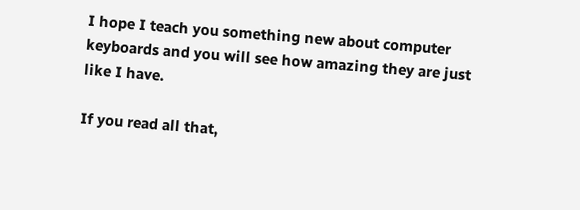I hope I teach you something new about computer keyboards and you will see how amazing they are just like I have.

If you read all that,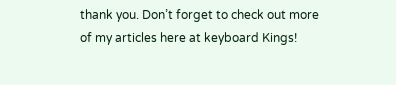thank you. Don’t forget to check out more of my articles here at keyboard Kings!